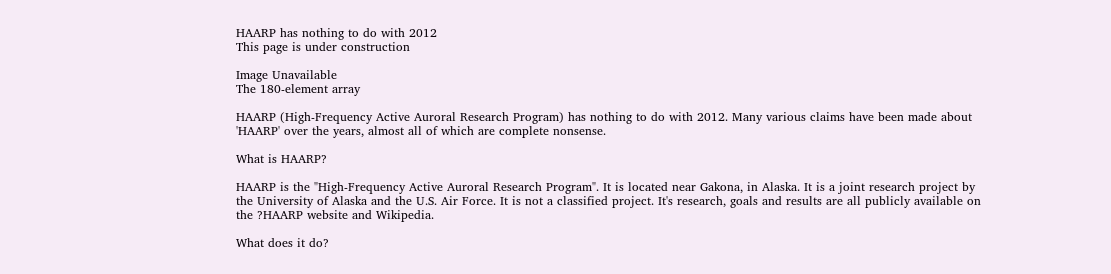HAARP has nothing to do with 2012
This page is under construction

Image Unavailable
The 180-element array

HAARP (High-Frequency Active Auroral Research Program) has nothing to do with 2012. Many various claims have been made about 'HAARP' over the years, almost all of which are complete nonsense.

What is HAARP?

HAARP is the "High-Frequency Active Auroral Research Program". It is located near Gakona, in Alaska. It is a joint research project by the University of Alaska and the U.S. Air Force. It is not a classified project. It's research, goals and results are all publicly available on the ?HAARP website and Wikipedia.

What does it do?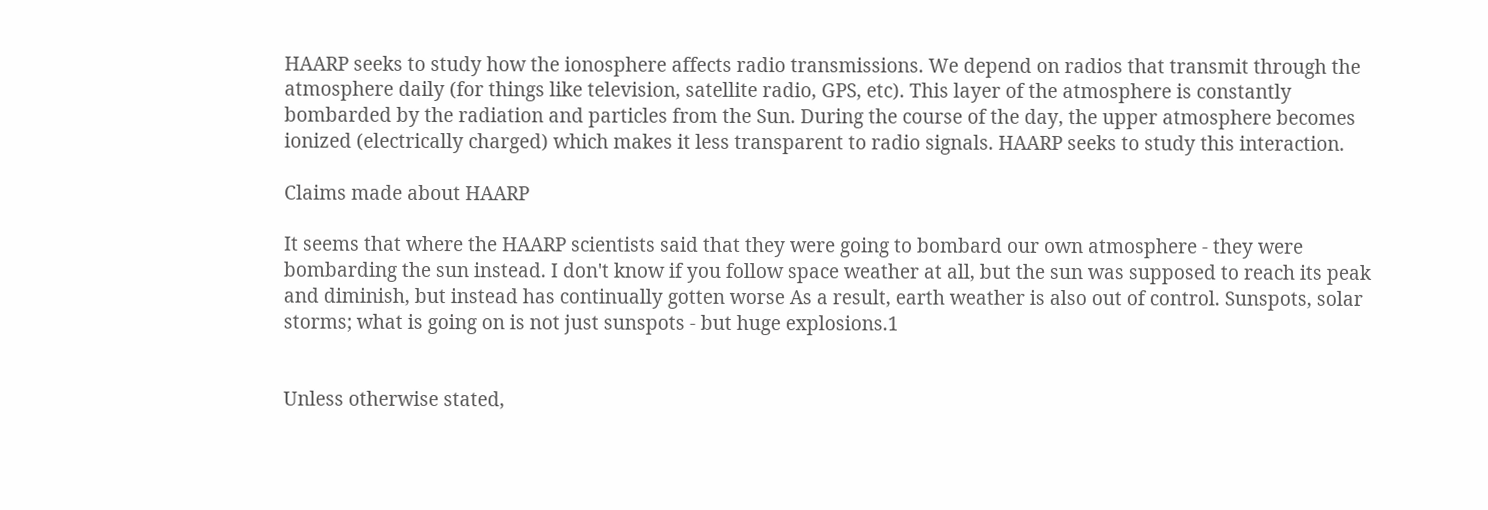HAARP seeks to study how the ionosphere affects radio transmissions. We depend on radios that transmit through the atmosphere daily (for things like television, satellite radio, GPS, etc). This layer of the atmosphere is constantly bombarded by the radiation and particles from the Sun. During the course of the day, the upper atmosphere becomes ionized (electrically charged) which makes it less transparent to radio signals. HAARP seeks to study this interaction.

Claims made about HAARP

It seems that where the HAARP scientists said that they were going to bombard our own atmosphere - they were bombarding the sun instead. I don't know if you follow space weather at all, but the sun was supposed to reach its peak and diminish, but instead has continually gotten worse As a result, earth weather is also out of control. Sunspots, solar storms; what is going on is not just sunspots - but huge explosions.1


Unless otherwise stated,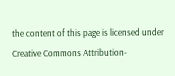the content of this page is licensed under Creative Commons Attribution-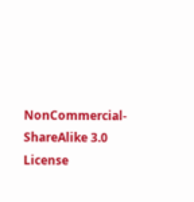NonCommercial-ShareAlike 3.0 License